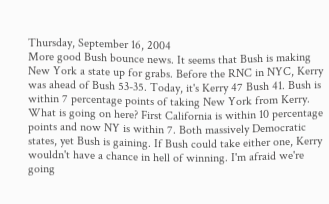Thursday, September 16, 2004
More good Bush bounce news. It seems that Bush is making New York a state up for grabs. Before the RNC in NYC, Kerry was ahead of Bush 53-35. Today, it's Kerry 47 Bush 41. Bush is within 7 percentage points of taking New York from Kerry. What is going on here? First California is within 10 percentage points and now NY is within 7. Both massively Democratic states, yet Bush is gaining. If Bush could take either one, Kerry wouldn't have a chance in hell of winning. I'm afraid we're going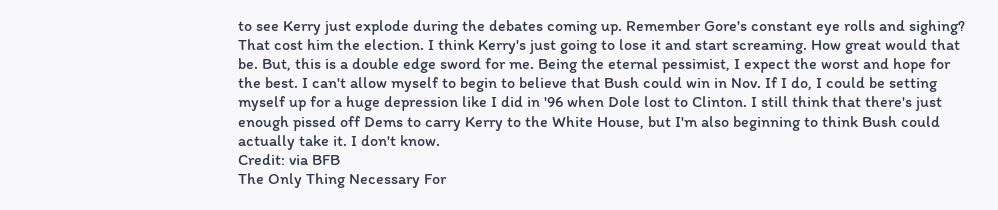to see Kerry just explode during the debates coming up. Remember Gore's constant eye rolls and sighing? That cost him the election. I think Kerry's just going to lose it and start screaming. How great would that be. But, this is a double edge sword for me. Being the eternal pessimist, I expect the worst and hope for the best. I can't allow myself to begin to believe that Bush could win in Nov. If I do, I could be setting myself up for a huge depression like I did in '96 when Dole lost to Clinton. I still think that there's just enough pissed off Dems to carry Kerry to the White House, but I'm also beginning to think Bush could actually take it. I don't know.
Credit: via BFB
The Only Thing Necessary For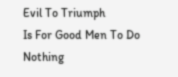Evil To Triumph
Is For Good Men To Do Nothing